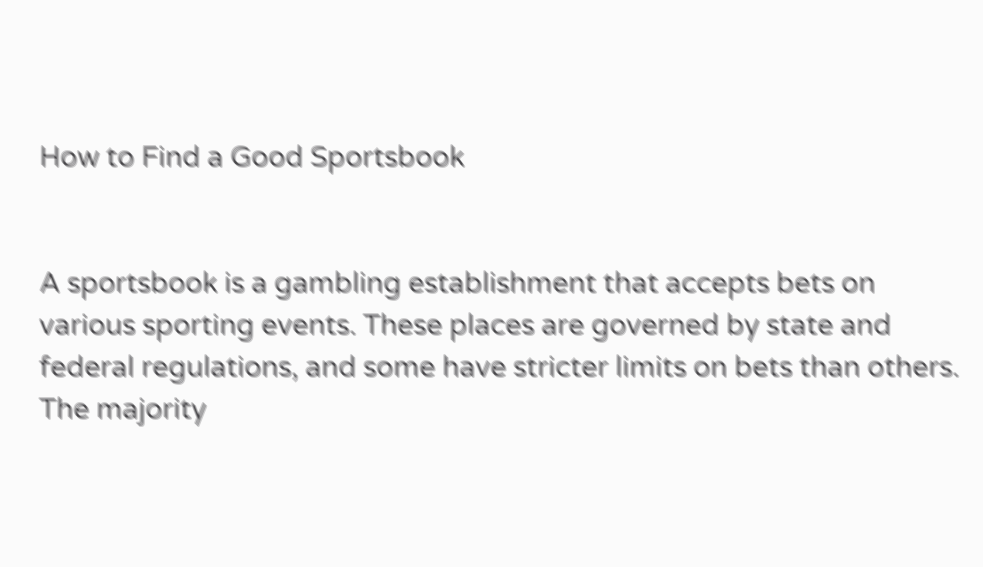How to Find a Good Sportsbook


A sportsbook is a gambling establishment that accepts bets on various sporting events. These places are governed by state and federal regulations, and some have stricter limits on bets than others. The majority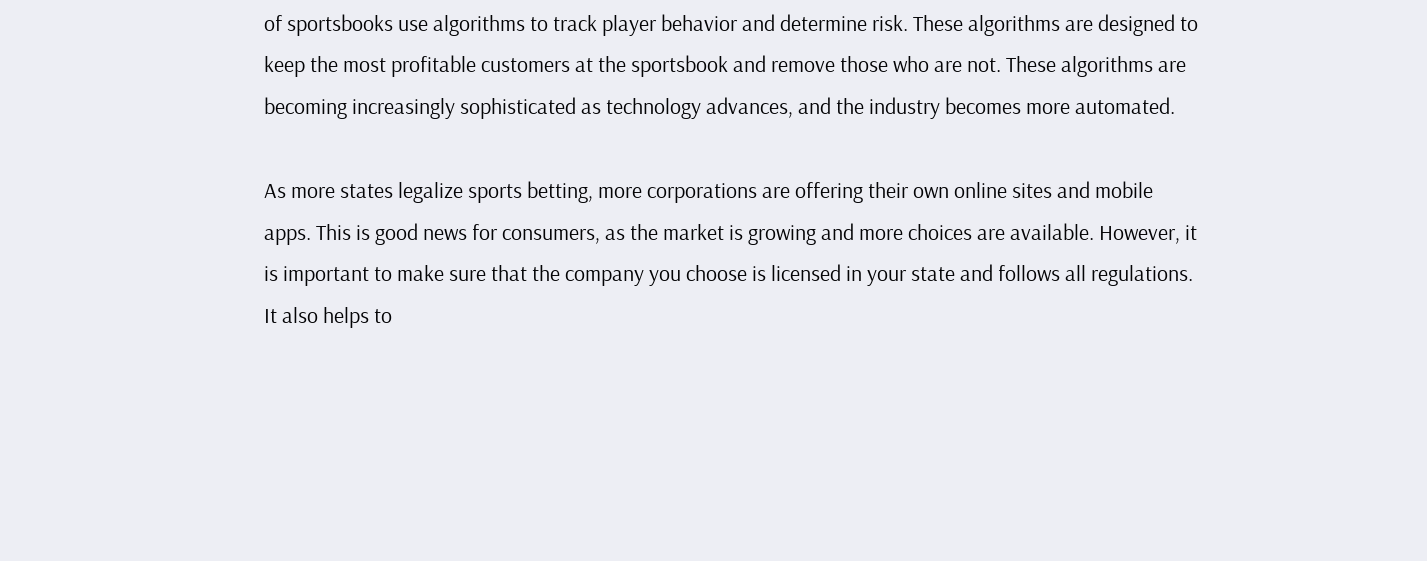of sportsbooks use algorithms to track player behavior and determine risk. These algorithms are designed to keep the most profitable customers at the sportsbook and remove those who are not. These algorithms are becoming increasingly sophisticated as technology advances, and the industry becomes more automated.

As more states legalize sports betting, more corporations are offering their own online sites and mobile apps. This is good news for consumers, as the market is growing and more choices are available. However, it is important to make sure that the company you choose is licensed in your state and follows all regulations. It also helps to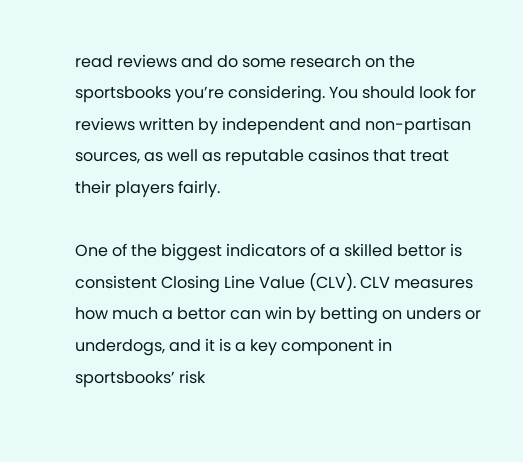read reviews and do some research on the sportsbooks you’re considering. You should look for reviews written by independent and non-partisan sources, as well as reputable casinos that treat their players fairly.

One of the biggest indicators of a skilled bettor is consistent Closing Line Value (CLV). CLV measures how much a bettor can win by betting on unders or underdogs, and it is a key component in sportsbooks’ risk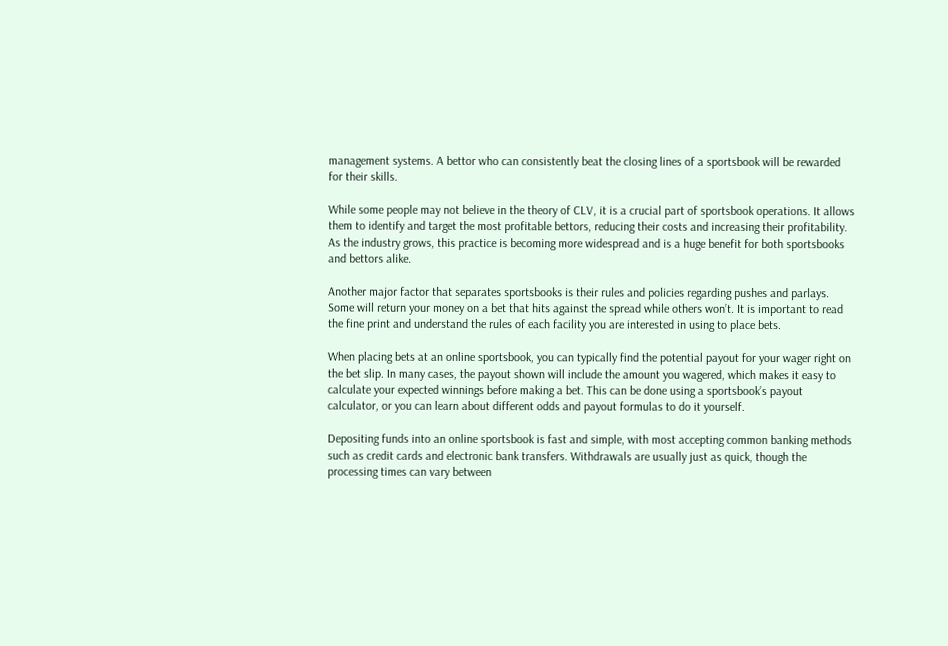management systems. A bettor who can consistently beat the closing lines of a sportsbook will be rewarded for their skills.

While some people may not believe in the theory of CLV, it is a crucial part of sportsbook operations. It allows them to identify and target the most profitable bettors, reducing their costs and increasing their profitability. As the industry grows, this practice is becoming more widespread and is a huge benefit for both sportsbooks and bettors alike.

Another major factor that separates sportsbooks is their rules and policies regarding pushes and parlays. Some will return your money on a bet that hits against the spread while others won’t. It is important to read the fine print and understand the rules of each facility you are interested in using to place bets.

When placing bets at an online sportsbook, you can typically find the potential payout for your wager right on the bet slip. In many cases, the payout shown will include the amount you wagered, which makes it easy to calculate your expected winnings before making a bet. This can be done using a sportsbook’s payout calculator, or you can learn about different odds and payout formulas to do it yourself.

Depositing funds into an online sportsbook is fast and simple, with most accepting common banking methods such as credit cards and electronic bank transfers. Withdrawals are usually just as quick, though the processing times can vary between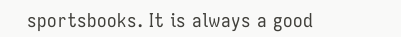sportsbooks. It is always a good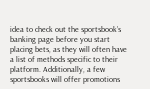idea to check out the sportsbook’s banking page before you start placing bets, as they will often have a list of methods specific to their platform. Additionally, a few sportsbooks will offer promotions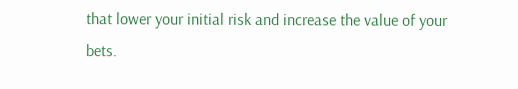that lower your initial risk and increase the value of your bets.